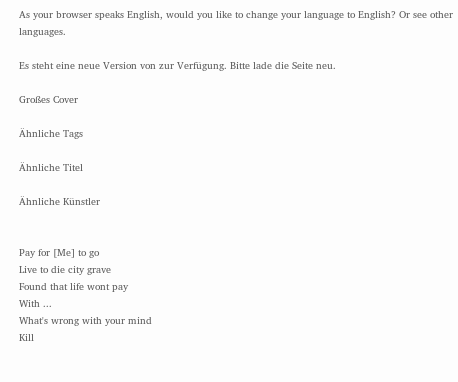As your browser speaks English, would you like to change your language to English? Or see other languages.

Es steht eine neue Version von zur Verfügung. Bitte lade die Seite neu.

Großes Cover

Ähnliche Tags

Ähnliche Titel

Ähnliche Künstler


Pay for [Me] to go
Live to die city grave
Found that life wont pay
With ...
What's wrong with your mind
Kill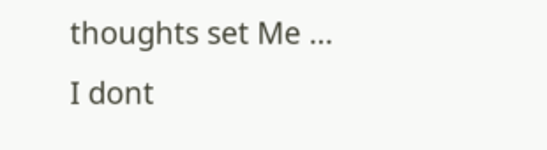thoughts set Me ...
I dont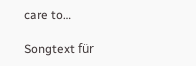care to…

Songtext für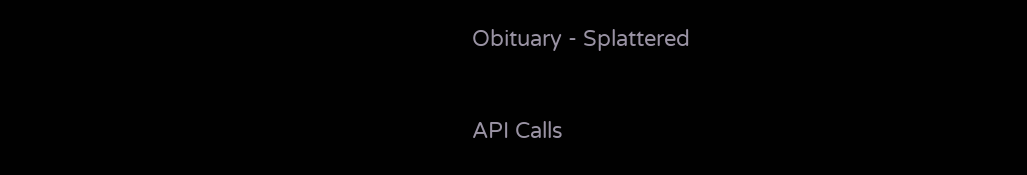Obituary - Splattered


API Calls